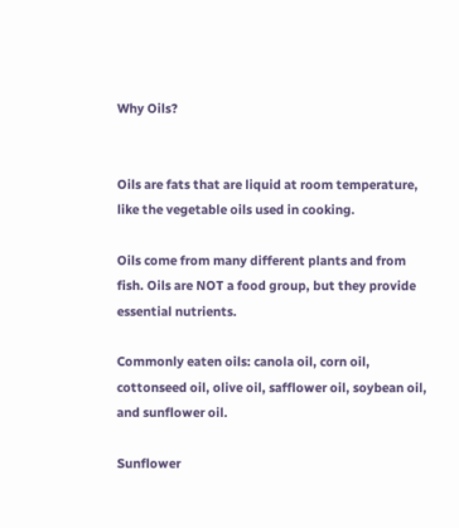Why Oils?


Oils are fats that are liquid at room temperature, like the vegetable oils used in cooking.

Oils come from many different plants and from fish. Oils are NOT a food group, but they provide essential nutrients.

Commonly eaten oils: canola oil, corn oil, cottonseed oil, olive oil, safflower oil, soybean oil, and sunflower oil.

Sunflower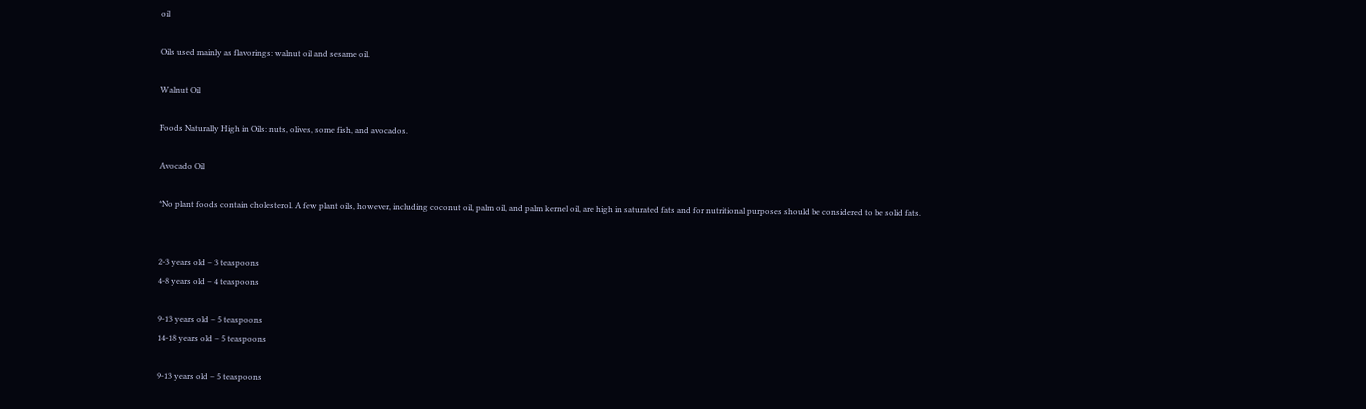oil

Oils used mainly as flavorings: walnut oil and sesame oil.

Walnut Oil

Foods Naturally High in Oils: nuts, olives, some fish, and avocados.

Avocado Oil

*No plant foods contain cholesterol. A few plant oils, however, including coconut oil, palm oil, and palm kernel oil, are high in saturated fats and for nutritional purposes should be considered to be solid fats.


2-3 years old – 3 teaspoons
4-8 years old – 4 teaspoons

9-13 years old – 5 teaspoons
14-18 years old – 5 teaspoons

9-13 years old – 5 teaspoons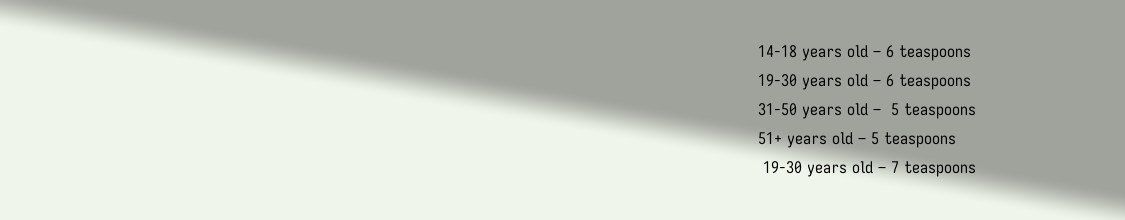14-18 years old – 6 teaspoons
19-30 years old – 6 teaspoons
31-50 years old –  5 teaspoons
51+ years old – 5 teaspoons
 19-30 years old – 7 teaspoons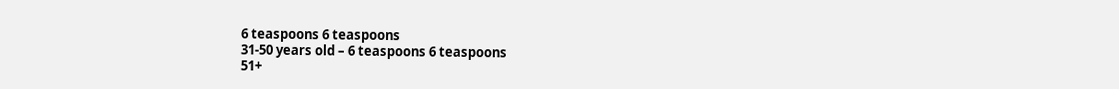6 teaspoons 6 teaspoons
31-50 years old – 6 teaspoons 6 teaspoons
51+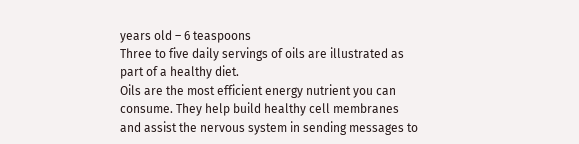years old – 6 teaspoons
Three to five daily servings of oils are illustrated as part of a healthy diet.
Oils are the most efficient energy nutrient you can consume. They help build healthy cell membranes and assist the nervous system in sending messages to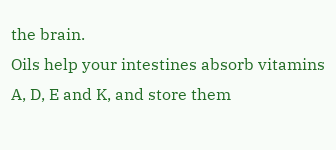the brain.
Oils help your intestines absorb vitamins A, D, E and K, and store them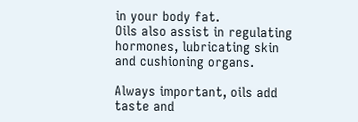in your body fat.
Oils also assist in regulating hormones, lubricating skin and cushioning organs.

Always important, oils add taste and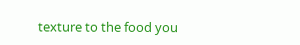texture to the food you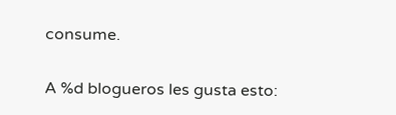consume.

A %d blogueros les gusta esto: